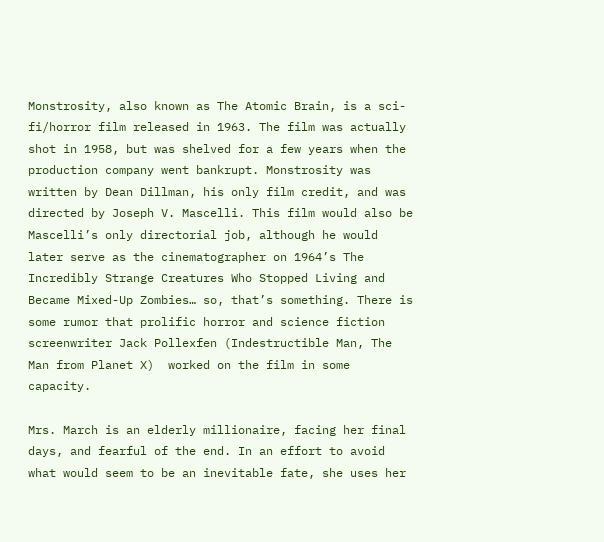Monstrosity, also known as The Atomic Brain, is a sci-fi/horror film released in 1963. The film was actually shot in 1958, but was shelved for a few years when the production company went bankrupt. Monstrosity was written by Dean Dillman, his only film credit, and was directed by Joseph V. Mascelli. This film would also be Mascelli’s only directorial job, although he would later serve as the cinematographer on 1964’s The Incredibly Strange Creatures Who Stopped Living and Became Mixed-Up Zombies… so, that’s something. There is some rumor that prolific horror and science fiction screenwriter Jack Pollexfen (Indestructible Man, The Man from Planet X)  worked on the film in some capacity.

Mrs. March is an elderly millionaire, facing her final days, and fearful of the end. In an effort to avoid what would seem to be an inevitable fate, she uses her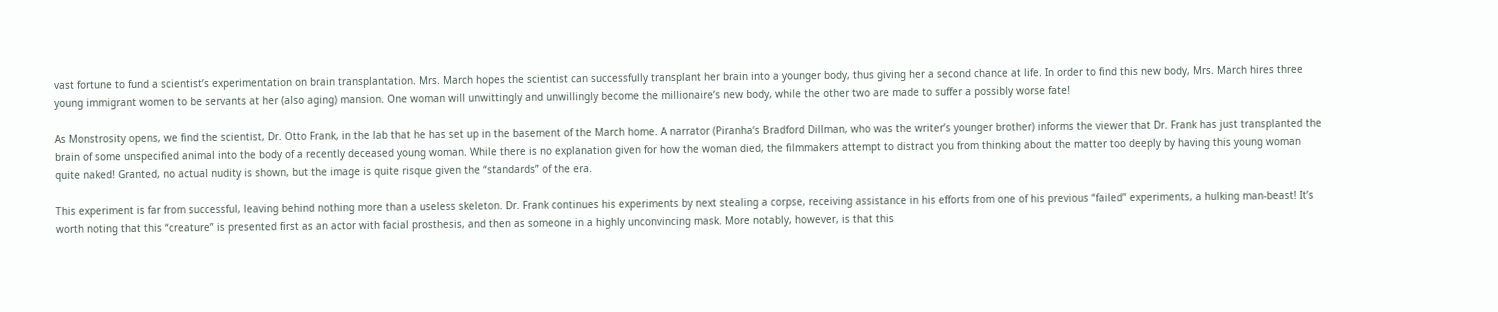vast fortune to fund a scientist’s experimentation on brain transplantation. Mrs. March hopes the scientist can successfully transplant her brain into a younger body, thus giving her a second chance at life. In order to find this new body, Mrs. March hires three young immigrant women to be servants at her (also aging) mansion. One woman will unwittingly and unwillingly become the millionaire’s new body, while the other two are made to suffer a possibly worse fate!

As Monstrosity opens, we find the scientist, Dr. Otto Frank, in the lab that he has set up in the basement of the March home. A narrator (Piranha‘s Bradford Dillman, who was the writer’s younger brother) informs the viewer that Dr. Frank has just transplanted the brain of some unspecified animal into the body of a recently deceased young woman. While there is no explanation given for how the woman died, the filmmakers attempt to distract you from thinking about the matter too deeply by having this young woman quite naked! Granted, no actual nudity is shown, but the image is quite risque given the “standards” of the era.

This experiment is far from successful, leaving behind nothing more than a useless skeleton. Dr. Frank continues his experiments by next stealing a corpse, receiving assistance in his efforts from one of his previous “failed” experiments, a hulking man-beast! It’s worth noting that this “creature” is presented first as an actor with facial prosthesis, and then as someone in a highly unconvincing mask. More notably, however, is that this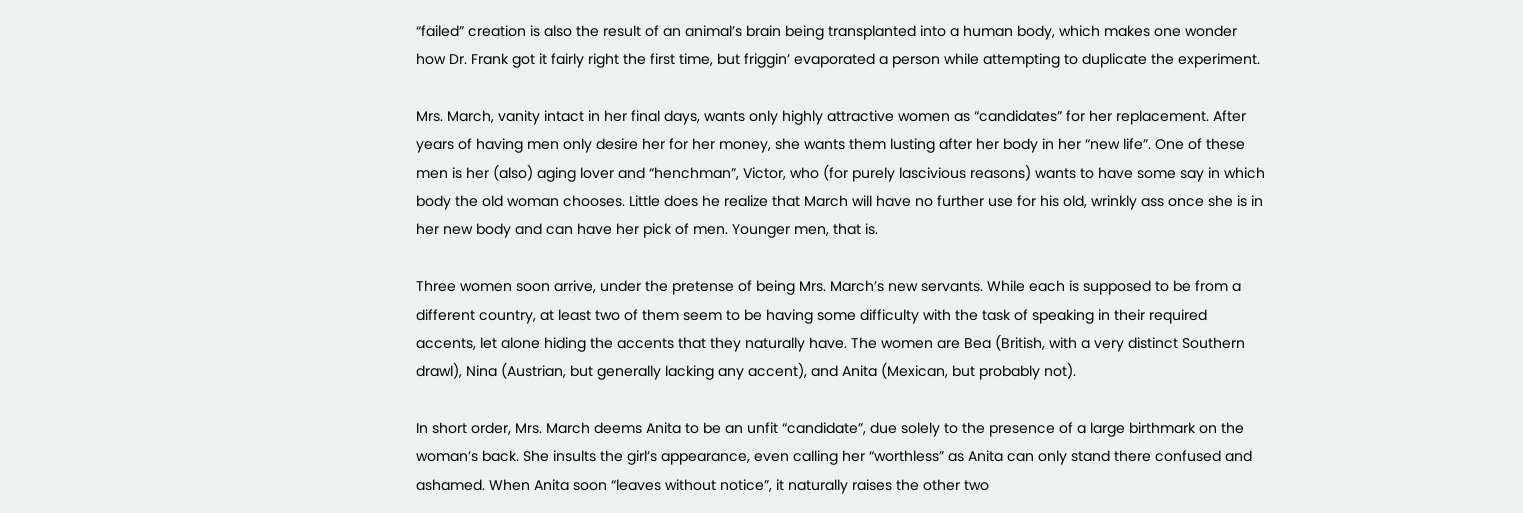“failed” creation is also the result of an animal’s brain being transplanted into a human body, which makes one wonder how Dr. Frank got it fairly right the first time, but friggin’ evaporated a person while attempting to duplicate the experiment.

Mrs. March, vanity intact in her final days, wants only highly attractive women as “candidates” for her replacement. After years of having men only desire her for her money, she wants them lusting after her body in her “new life”. One of these men is her (also) aging lover and “henchman”, Victor, who (for purely lascivious reasons) wants to have some say in which body the old woman chooses. Little does he realize that March will have no further use for his old, wrinkly ass once she is in her new body and can have her pick of men. Younger men, that is.

Three women soon arrive, under the pretense of being Mrs. March’s new servants. While each is supposed to be from a different country, at least two of them seem to be having some difficulty with the task of speaking in their required accents, let alone hiding the accents that they naturally have. The women are Bea (British, with a very distinct Southern drawl), Nina (Austrian, but generally lacking any accent), and Anita (Mexican, but probably not).

In short order, Mrs. March deems Anita to be an unfit “candidate”, due solely to the presence of a large birthmark on the woman’s back. She insults the girl’s appearance, even calling her “worthless” as Anita can only stand there confused and ashamed. When Anita soon “leaves without notice”, it naturally raises the other two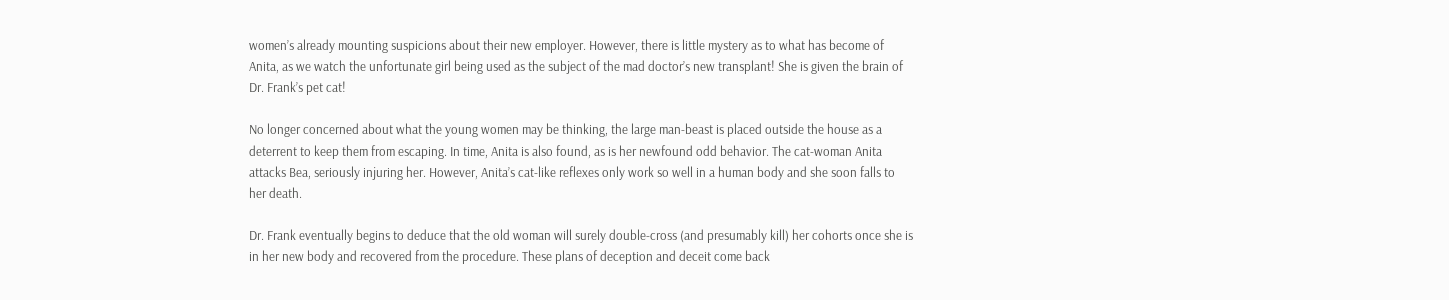women’s already mounting suspicions about their new employer. However, there is little mystery as to what has become of Anita, as we watch the unfortunate girl being used as the subject of the mad doctor’s new transplant! She is given the brain of Dr. Frank’s pet cat!

No longer concerned about what the young women may be thinking, the large man-beast is placed outside the house as a deterrent to keep them from escaping. In time, Anita is also found, as is her newfound odd behavior. The cat-woman Anita attacks Bea, seriously injuring her. However, Anita’s cat-like reflexes only work so well in a human body and she soon falls to her death.

Dr. Frank eventually begins to deduce that the old woman will surely double-cross (and presumably kill) her cohorts once she is in her new body and recovered from the procedure. These plans of deception and deceit come back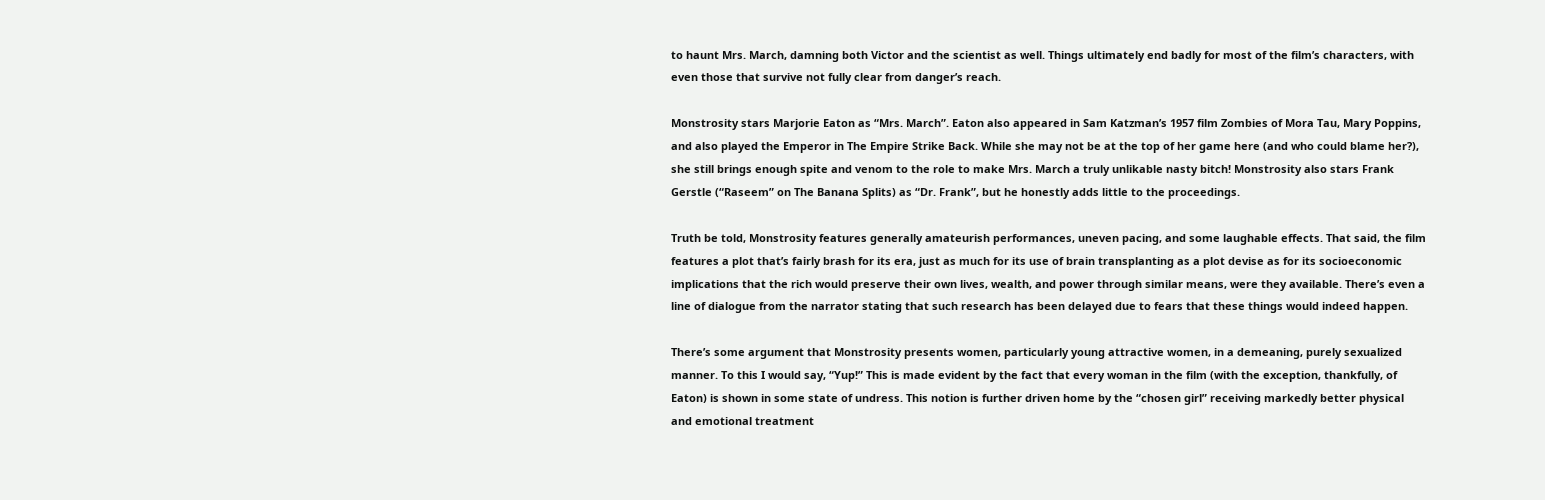to haunt Mrs. March, damning both Victor and the scientist as well. Things ultimately end badly for most of the film’s characters, with even those that survive not fully clear from danger’s reach.

Monstrosity stars Marjorie Eaton as “Mrs. March”. Eaton also appeared in Sam Katzman’s 1957 film Zombies of Mora Tau, Mary Poppins, and also played the Emperor in The Empire Strike Back. While she may not be at the top of her game here (and who could blame her?), she still brings enough spite and venom to the role to make Mrs. March a truly unlikable nasty bitch! Monstrosity also stars Frank Gerstle (“Raseem” on The Banana Splits) as “Dr. Frank”, but he honestly adds little to the proceedings.

Truth be told, Monstrosity features generally amateurish performances, uneven pacing, and some laughable effects. That said, the film features a plot that’s fairly brash for its era, just as much for its use of brain transplanting as a plot devise as for its socioeconomic implications that the rich would preserve their own lives, wealth, and power through similar means, were they available. There’s even a line of dialogue from the narrator stating that such research has been delayed due to fears that these things would indeed happen.

There’s some argument that Monstrosity presents women, particularly young attractive women, in a demeaning, purely sexualized manner. To this I would say, “Yup!” This is made evident by the fact that every woman in the film (with the exception, thankfully, of Eaton) is shown in some state of undress. This notion is further driven home by the “chosen girl” receiving markedly better physical and emotional treatment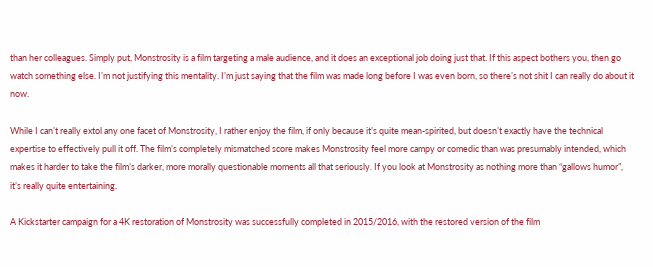than her colleagues. Simply put, Monstrosity is a film targeting a male audience, and it does an exceptional job doing just that. If this aspect bothers you, then go watch something else. I’m not justifying this mentality. I’m just saying that the film was made long before I was even born, so there’s not shit I can really do about it now.

While I can’t really extol any one facet of Monstrosity, I rather enjoy the film, if only because it’s quite mean-spirited, but doesn’t exactly have the technical expertise to effectively pull it off. The film’s completely mismatched score makes Monstrosity feel more campy or comedic than was presumably intended, which makes it harder to take the film’s darker, more morally questionable moments all that seriously. If you look at Monstrosity as nothing more than “gallows humor”, it’s really quite entertaining.

A Kickstarter campaign for a 4K restoration of Monstrosity was successfully completed in 2015/2016, with the restored version of the film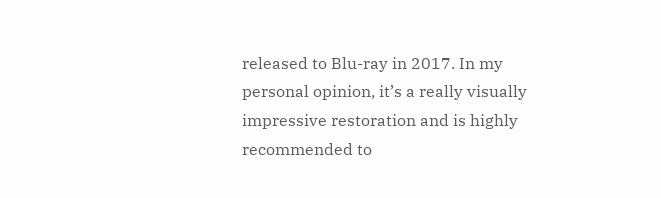released to Blu-ray in 2017. In my personal opinion, it’s a really visually impressive restoration and is highly recommended to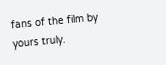fans of the film by yours truly.